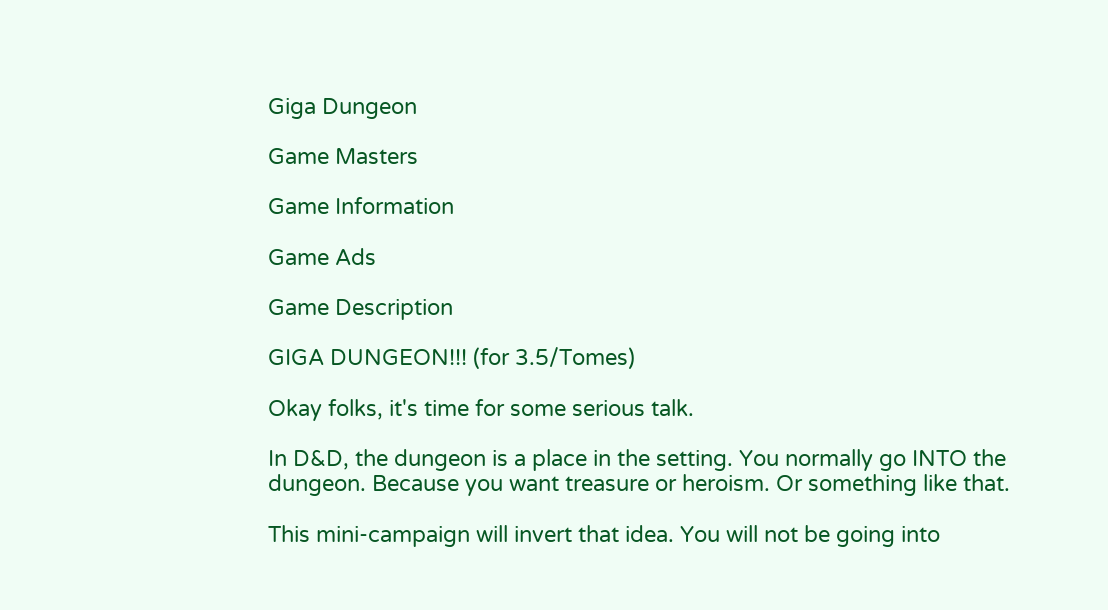Giga Dungeon

Game Masters

Game Information

Game Ads

Game Description

GIGA DUNGEON!!! (for 3.5/Tomes)

Okay folks, it's time for some serious talk.

In D&D, the dungeon is a place in the setting. You normally go INTO the dungeon. Because you want treasure or heroism. Or something like that.

This mini-campaign will invert that idea. You will not be going into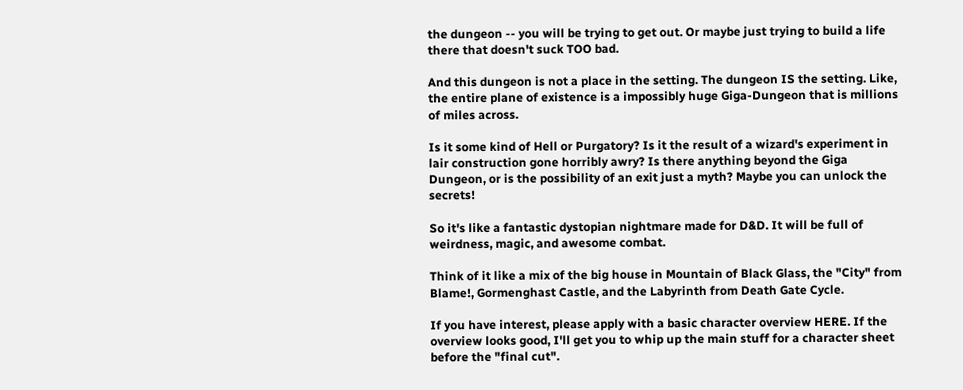the dungeon -- you will be trying to get out. Or maybe just trying to build a life there that doesn't suck TOO bad.

And this dungeon is not a place in the setting. The dungeon IS the setting. Like, the entire plane of existence is a impossibly huge Giga-Dungeon that is millions of miles across.

Is it some kind of Hell or Purgatory? Is it the result of a wizard's experiment in lair construction gone horribly awry? Is there anything beyond the Giga Dungeon, or is the possibility of an exit just a myth? Maybe you can unlock the secrets!

So it's like a fantastic dystopian nightmare made for D&D. It will be full of weirdness, magic, and awesome combat.

Think of it like a mix of the big house in Mountain of Black Glass, the "City" from Blame!, Gormenghast Castle, and the Labyrinth from Death Gate Cycle.

If you have interest, please apply with a basic character overview HERE. If the overview looks good, I'll get you to whip up the main stuff for a character sheet before the "final cut".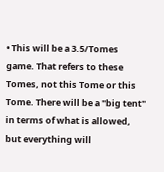• This will be a 3.5/Tomes game. That refers to these Tomes, not this Tome or this Tome. There will be a "big tent" in terms of what is allowed, but everything will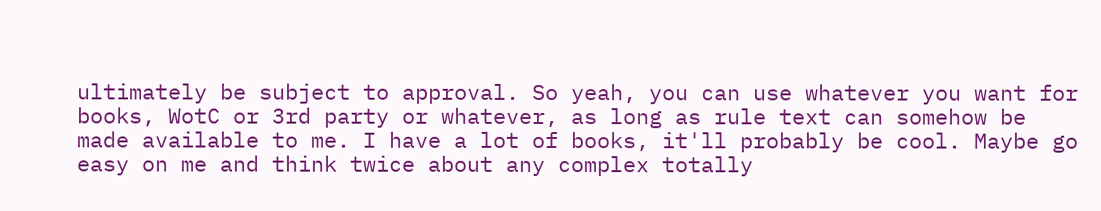ultimately be subject to approval. So yeah, you can use whatever you want for books, WotC or 3rd party or whatever, as long as rule text can somehow be made available to me. I have a lot of books, it'll probably be cool. Maybe go easy on me and think twice about any complex totally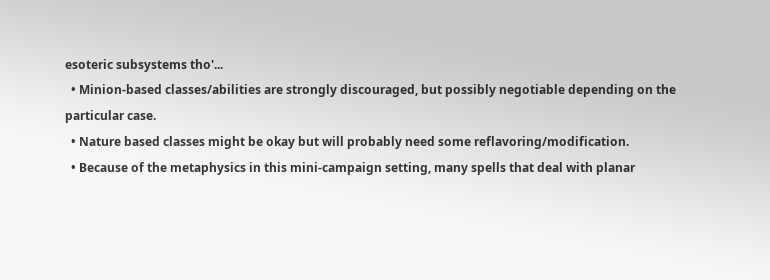esoteric subsystems tho'...
  • Minion-based classes/abilities are strongly discouraged, but possibly negotiable depending on the particular case.
  • Nature based classes might be okay but will probably need some reflavoring/modification.
  • Because of the metaphysics in this mini-campaign setting, many spells that deal with planar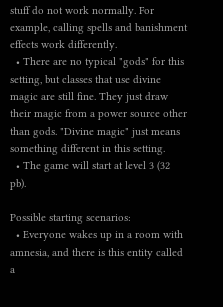stuff do not work normally. For example, calling spells and banishment effects work differently.
  • There are no typical "gods" for this setting, but classes that use divine magic are still fine. They just draw their magic from a power source other than gods. "Divine magic" just means something different in this setting.
  • The game will start at level 3 (32 pb).

Possible starting scenarios:
  • Everyone wakes up in a room with amnesia, and there is this entity called a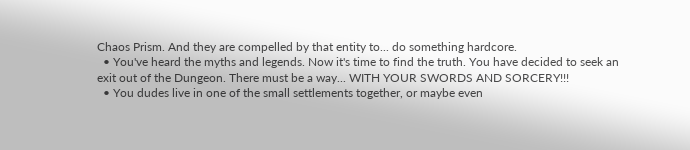Chaos Prism. And they are compelled by that entity to... do something hardcore.
  • You've heard the myths and legends. Now it's time to find the truth. You have decided to seek an exit out of the Dungeon. There must be a way... WITH YOUR SWORDS AND SORCERY!!!
  • You dudes live in one of the small settlements together, or maybe even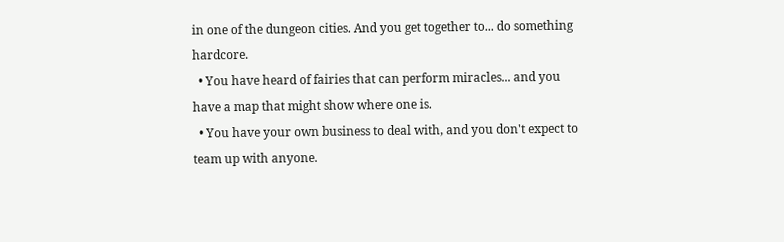in one of the dungeon cities. And you get together to... do something hardcore.
  • You have heard of fairies that can perform miracles... and you have a map that might show where one is.
  • You have your own business to deal with, and you don't expect to team up with anyone.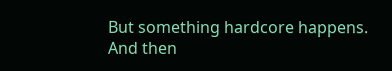But something hardcore happens. And then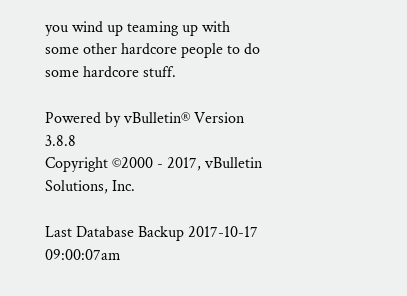you wind up teaming up with some other hardcore people to do some hardcore stuff.

Powered by vBulletin® Version 3.8.8
Copyright ©2000 - 2017, vBulletin Solutions, Inc.

Last Database Backup 2017-10-17 09:00:07am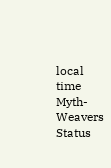local time
Myth-Weavers Status